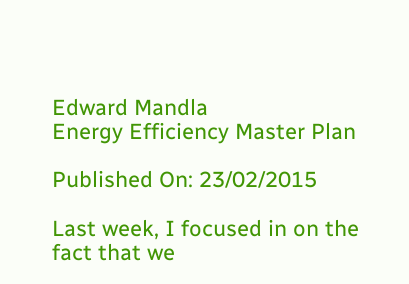Edward Mandla
Energy Efficiency Master Plan

Published On: 23/02/2015

Last week, I focused in on the fact that we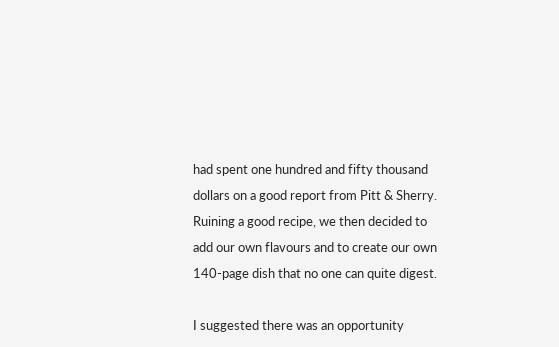had spent one hundred and fifty thousand dollars on a good report from Pitt & Sherry. Ruining a good recipe, we then decided to add our own flavours and to create our own 140-page dish that no one can quite digest.

I suggested there was an opportunity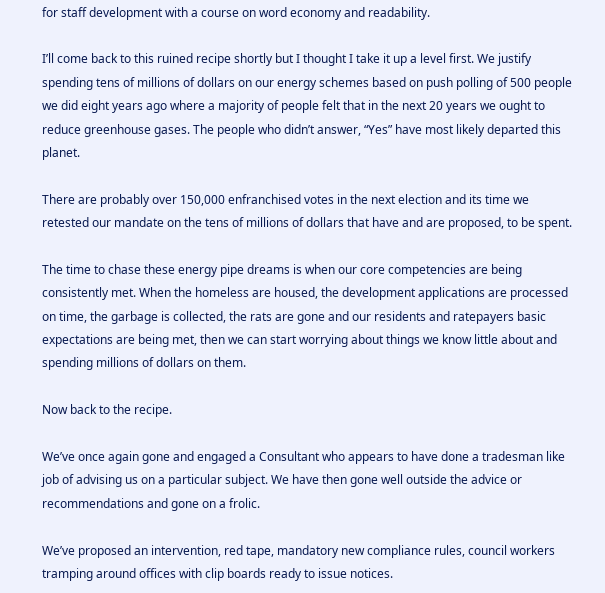for staff development with a course on word economy and readability.

I’ll come back to this ruined recipe shortly but I thought I take it up a level first. We justify spending tens of millions of dollars on our energy schemes based on push polling of 500 people we did eight years ago where a majority of people felt that in the next 20 years we ought to reduce greenhouse gases. The people who didn’t answer, “Yes” have most likely departed this planet.

There are probably over 150,000 enfranchised votes in the next election and its time we retested our mandate on the tens of millions of dollars that have and are proposed, to be spent.

The time to chase these energy pipe dreams is when our core competencies are being consistently met. When the homeless are housed, the development applications are processed on time, the garbage is collected, the rats are gone and our residents and ratepayers basic expectations are being met, then we can start worrying about things we know little about and spending millions of dollars on them.

Now back to the recipe.

We’ve once again gone and engaged a Consultant who appears to have done a tradesman like job of advising us on a particular subject. We have then gone well outside the advice or recommendations and gone on a frolic.

We’ve proposed an intervention, red tape, mandatory new compliance rules, council workers tramping around offices with clip boards ready to issue notices.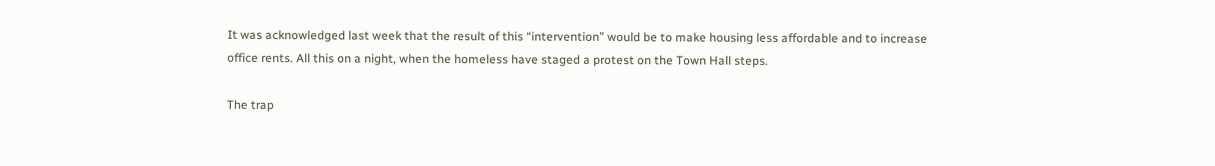It was acknowledged last week that the result of this “intervention” would be to make housing less affordable and to increase office rents. All this on a night, when the homeless have staged a protest on the Town Hall steps.

The trap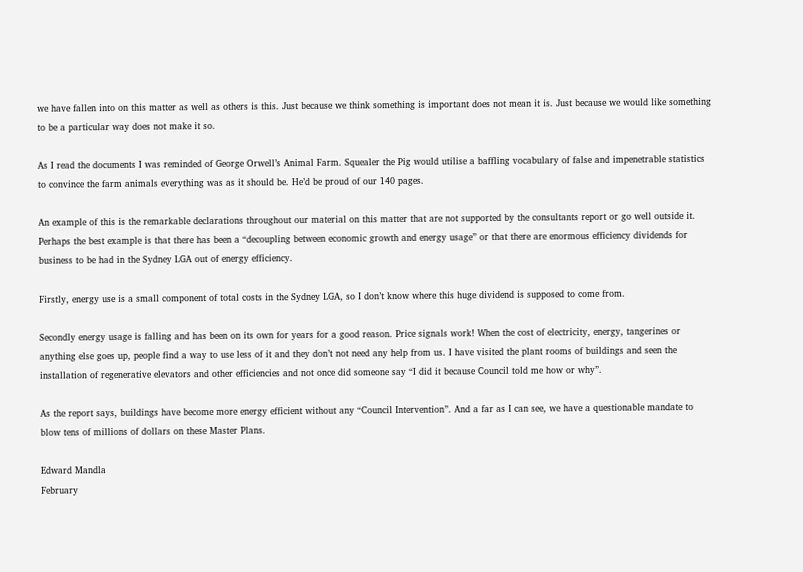we have fallen into on this matter as well as others is this. Just because we think something is important does not mean it is. Just because we would like something to be a particular way does not make it so.

As I read the documents I was reminded of George Orwell’s Animal Farm. Squealer the Pig would utilise a baffling vocabulary of false and impenetrable statistics to convince the farm animals everything was as it should be. He’d be proud of our 140 pages.

An example of this is the remarkable declarations throughout our material on this matter that are not supported by the consultants report or go well outside it. Perhaps the best example is that there has been a “decoupling between economic growth and energy usage” or that there are enormous efficiency dividends for business to be had in the Sydney LGA out of energy efficiency.

Firstly, energy use is a small component of total costs in the Sydney LGA, so I don’t know where this huge dividend is supposed to come from.

Secondly energy usage is falling and has been on its own for years for a good reason. Price signals work! When the cost of electricity, energy, tangerines or anything else goes up, people find a way to use less of it and they don’t not need any help from us. I have visited the plant rooms of buildings and seen the installation of regenerative elevators and other efficiencies and not once did someone say “I did it because Council told me how or why”.

As the report says, buildings have become more energy efficient without any “Council Intervention”. And a far as I can see, we have a questionable mandate to blow tens of millions of dollars on these Master Plans.

Edward Mandla
February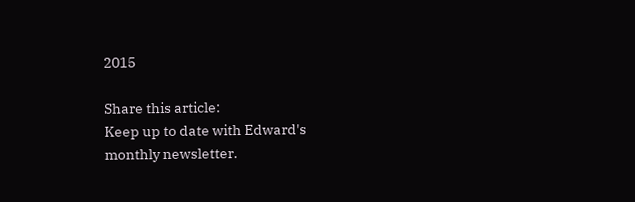2015

Share this article:
Keep up to date with Edward's monthly newsletter.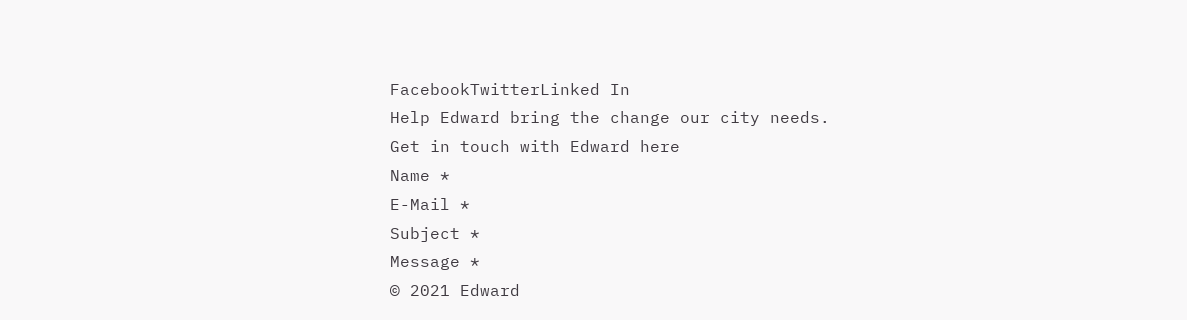FacebookTwitterLinked In
Help Edward bring the change our city needs.
Get in touch with Edward here
Name *
E-Mail *
Subject *
Message *
© 2021 Edward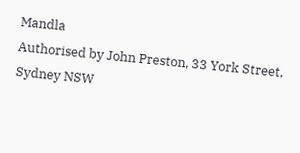Mandla
Authorised by John Preston, 33 York Street, Sydney NSW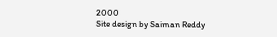2000
Site design by Saiman Reddy